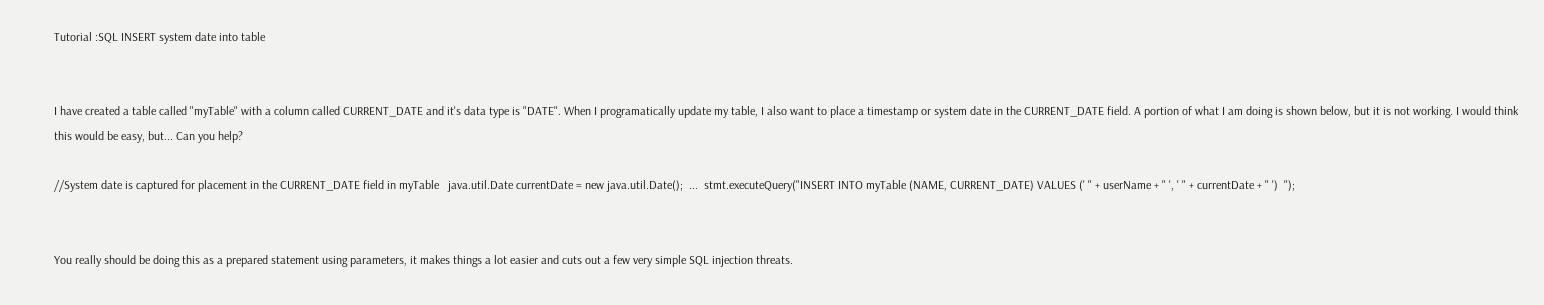Tutorial :SQL INSERT system date into table


I have created a table called "myTable" with a column called CURRENT_DATE and it's data type is "DATE". When I programatically update my table, I also want to place a timestamp or system date in the CURRENT_DATE field. A portion of what I am doing is shown below, but it is not working. I would think this would be easy, but... Can you help?

//System date is captured for placement in the CURRENT_DATE field in myTable   java.util.Date currentDate = new java.util.Date();  ...  stmt.executeQuery("INSERT INTO myTable (NAME, CURRENT_DATE) VALUES (' " + userName + " ', ' " + currentDate + " ')  ");


You really should be doing this as a prepared statement using parameters, it makes things a lot easier and cuts out a few very simple SQL injection threats.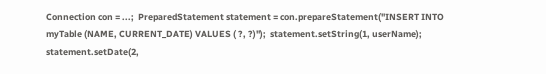Connection con = ...;  PreparedStatement statement = con.prepareStatement("INSERT INTO myTable (NAME, CURRENT_DATE) VALUES ( ?, ?)");  statement.setString(1, userName);  statement.setDate(2,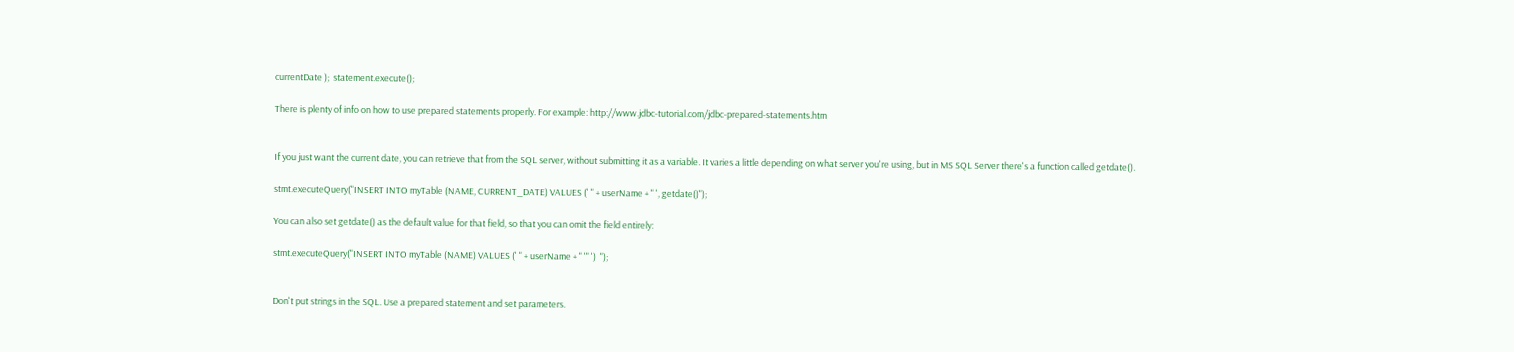currentDate );  statement.execute();

There is plenty of info on how to use prepared statements properly. For example: http://www.jdbc-tutorial.com/jdbc-prepared-statements.htm


If you just want the current date, you can retrieve that from the SQL server, without submitting it as a variable. It varies a little depending on what server you're using, but in MS SQL Server there's a function called getdate().

stmt.executeQuery("INSERT INTO myTable (NAME, CURRENT_DATE) VALUES (' " + userName + " ', getdate()");

You can also set getdate() as the default value for that field, so that you can omit the field entirely:

stmt.executeQuery("INSERT INTO myTable (NAME) VALUES (' " + userName + " '" ')  ");


Don't put strings in the SQL. Use a prepared statement and set parameters.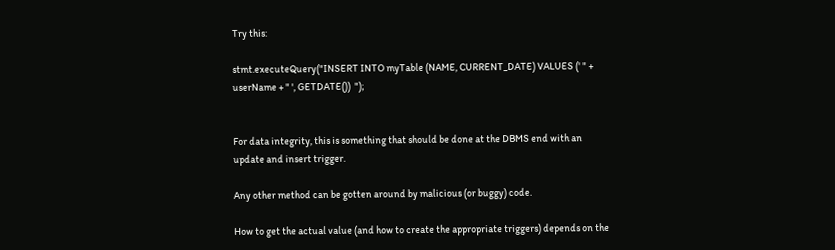Try this:

stmt.executeQuery("INSERT INTO myTable (NAME, CURRENT_DATE) VALUES (' " + userName + " ', GETDATE())  ");


For data integrity, this is something that should be done at the DBMS end with an update and insert trigger.

Any other method can be gotten around by malicious (or buggy) code.

How to get the actual value (and how to create the appropriate triggers) depends on the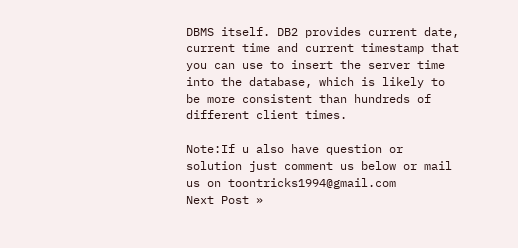DBMS itself. DB2 provides current date, current time and current timestamp that you can use to insert the server time into the database, which is likely to be more consistent than hundreds of different client times.

Note:If u also have question or solution just comment us below or mail us on toontricks1994@gmail.com
Next Post »